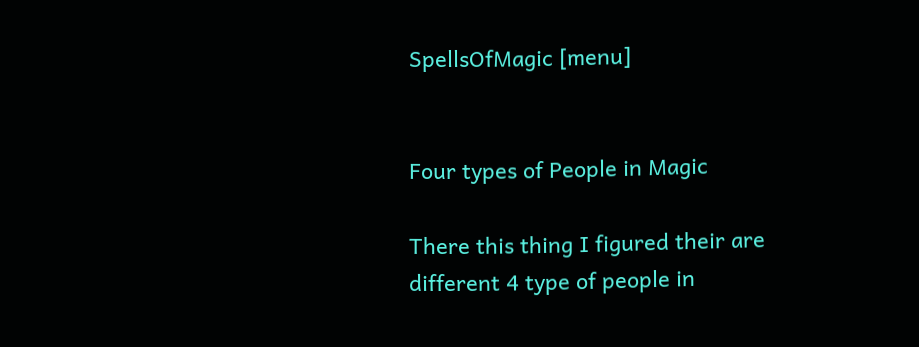SpellsOfMagic [menu]


Four types of People in Magic

There this thing I figured their are different 4 type of people in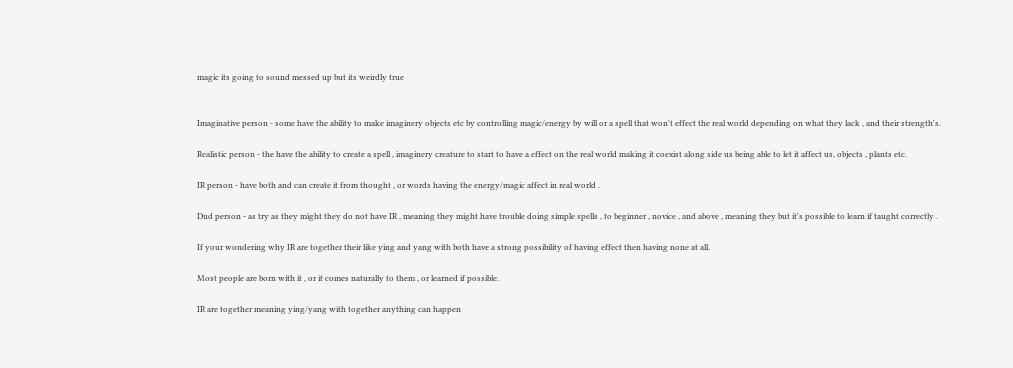magic its going to sound messed up but its weirdly true


Imaginative person - some have the ability to make imaginery objects etc by controlling magic/energy by will or a spell that won't effect the real world depending on what they lack , and their strength's.

Realistic person - the have the ability to create a spell , imaginery creature to start to have a effect on the real world making it coexist along side us being able to let it affect us, objects , plants etc.

IR person - have both and can create it from thought , or words having the energy/magic affect in real world .

Dud person - as try as they might they do not have IR , meaning they might have trouble doing simple spells , to beginner , novice , and above , meaning they but it's possible to learn if taught correctly .

If your wondering why IR are together their like ying and yang with both have a strong possibility of having effect then having none at all.

Most people are born with it , or it comes naturally to them , or learned if possible.

IR are together meaning ying/yang with together anything can happen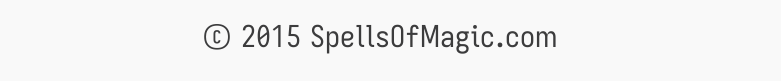© 2015 SpellsOfMagic.com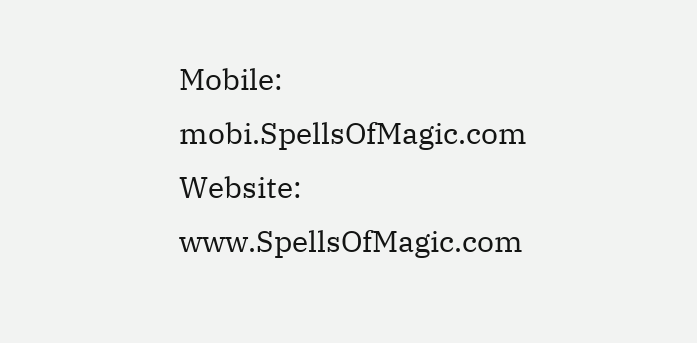Mobile: mobi.SpellsOfMagic.com
Website: www.SpellsOfMagic.com